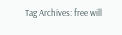Tag Archives: free will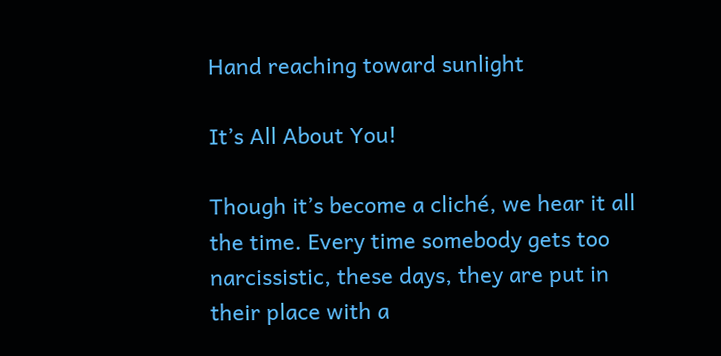Hand reaching toward sunlight

It’s All About You!

Though it’s become a cliché, we hear it all the time. Every time somebody gets too narcissistic, these days, they are put in their place with a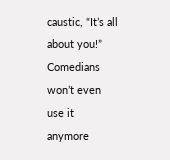caustic, “It’s all about you!” Comedians won’t even use it anymore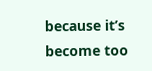because it’s become too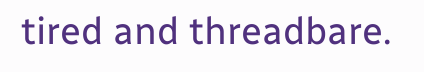tired and threadbare.